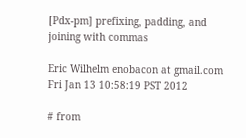[Pdx-pm] prefixing, padding, and joining with commas

Eric Wilhelm enobacon at gmail.com
Fri Jan 13 10:58:19 PST 2012

# from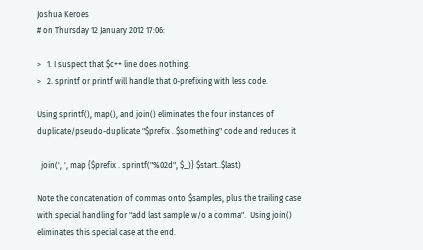Joshua Keroes
# on Thursday 12 January 2012 17:06:

>   1. I suspect that $c++ line does nothing.
>   2. sprintf or printf will handle that 0-prefixing with less code.

Using sprintf(), map(), and join() eliminates the four instances of
duplicate/pseudo-duplicate "$prefix . $something" code and reduces it

  join(', ', map {$prefix . sprintf("%02d", $_)} $start..$last)

Note the concatenation of commas onto $samples, plus the trailing case
with special handling for "add last sample w/o a comma".  Using join()
eliminates this special case at the end.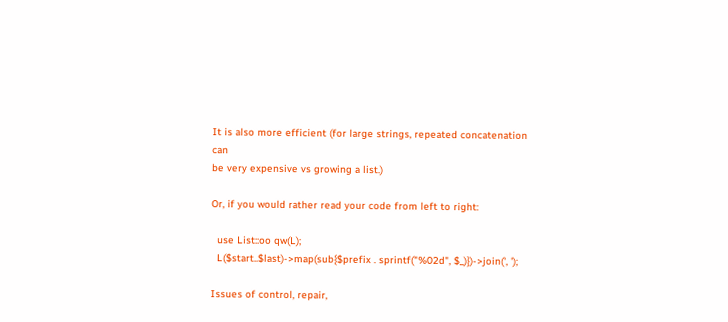It is also more efficient (for large strings, repeated concatenation can
be very expensive vs growing a list.)

Or, if you would rather read your code from left to right:

  use List::oo qw(L);
  L($start..$last)->map(sub{$prefix . sprintf("%02d", $_)})->join(', ');

Issues of control, repair,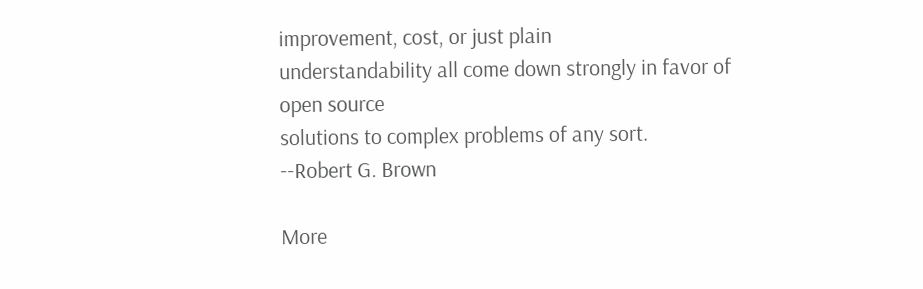improvement, cost, or just plain
understandability all come down strongly in favor of open source
solutions to complex problems of any sort.
--Robert G. Brown

More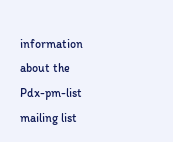information about the Pdx-pm-list mailing list